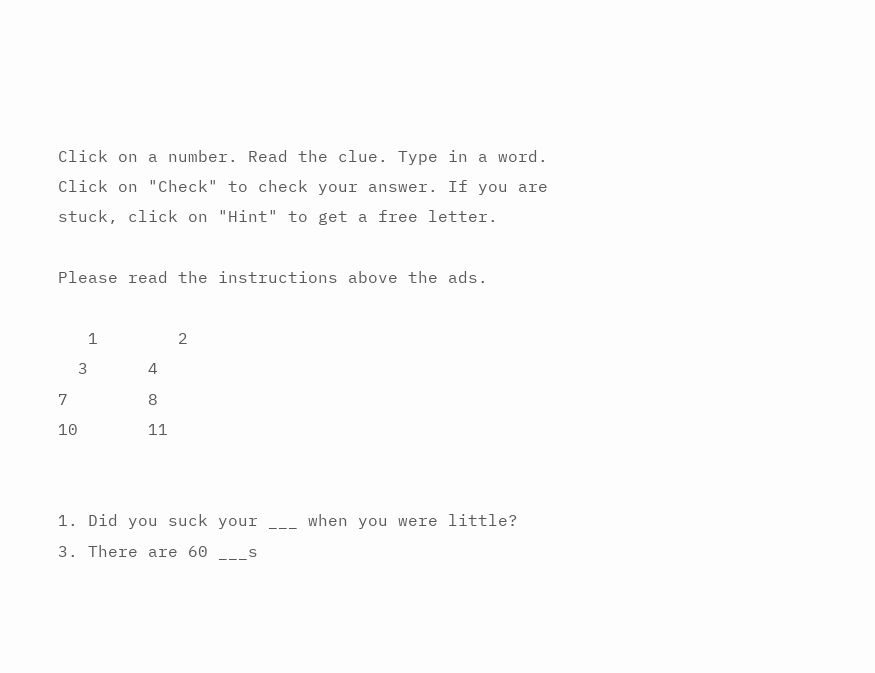Click on a number. Read the clue. Type in a word. Click on "Check" to check your answer. If you are stuck, click on "Hint" to get a free letter.

Please read the instructions above the ads.

   1        2
  3      4
7        8
10       11


1. Did you suck your ___ when you were little?
3. There are 60 ___s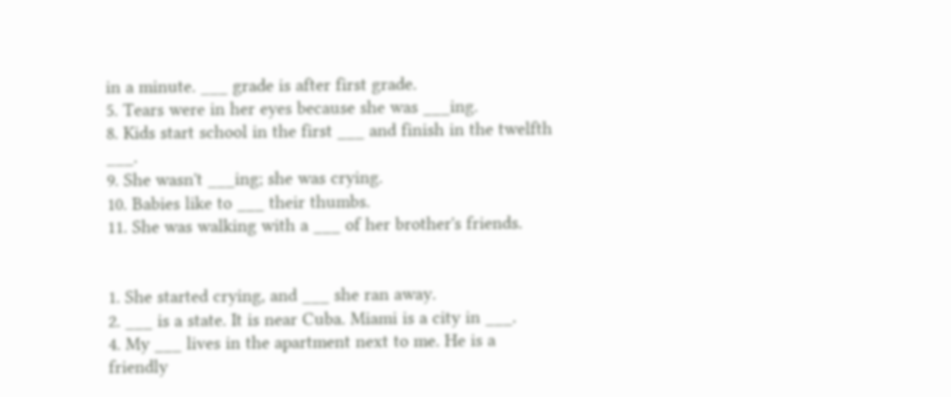in a minute. ___ grade is after first grade.
5. Tears were in her eyes because she was ___ing.
8. Kids start school in the first ___ and finish in the twelfth ___.
9. She wasn't ___ing; she was crying.
10. Babies like to ___ their thumbs.
11. She was walking with a ___ of her brother's friends.


1. She started crying, and ___ she ran away.
2. ___ is a state. It is near Cuba. Miami is a city in ___.
4. My ___ lives in the apartment next to me. He is a friendly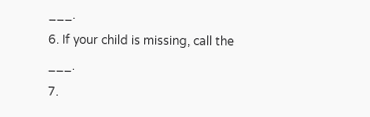___.
6. If your child is missing, call the ___.
7.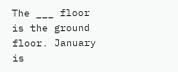The ___ floor is the ground floor. January is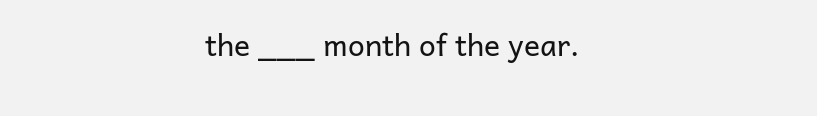the ___ month of the year.